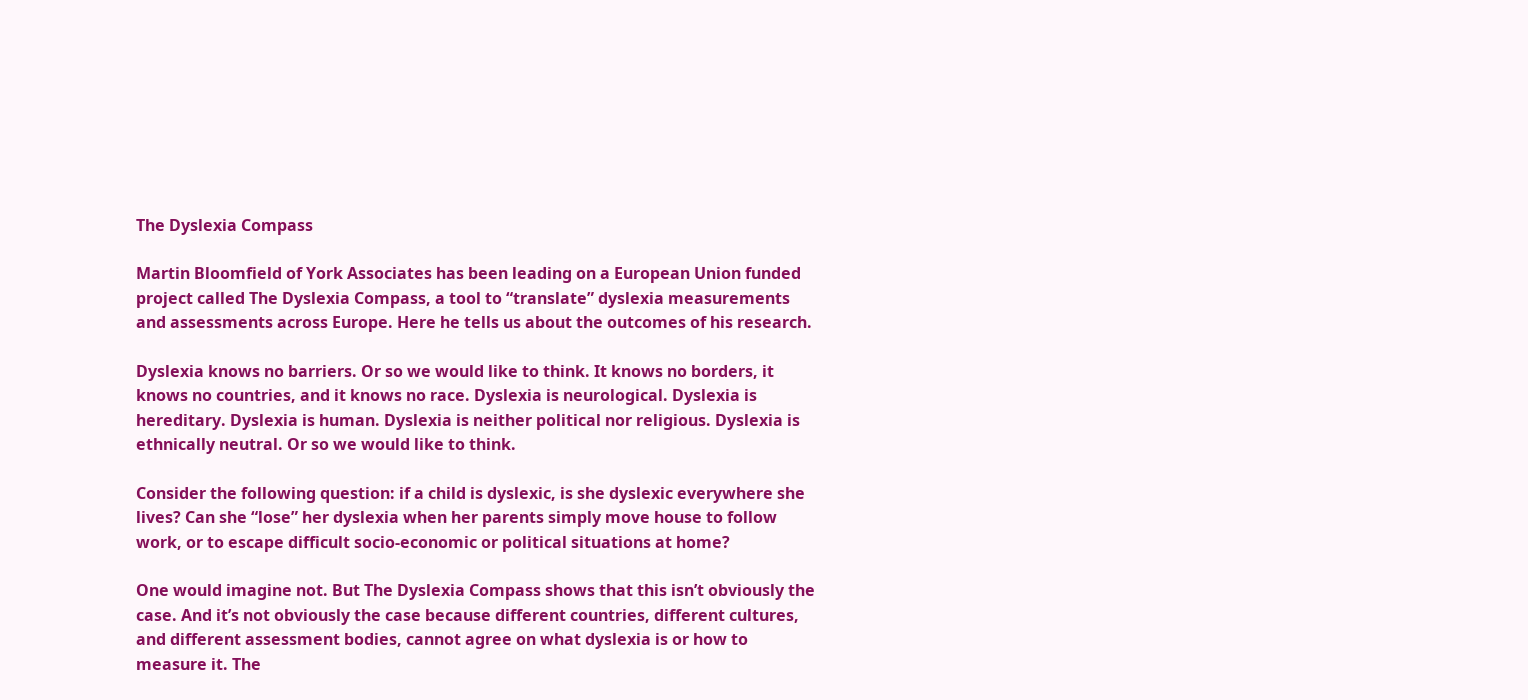The Dyslexia Compass

Martin Bloomfield of York Associates has been leading on a European Union funded project called The Dyslexia Compass, a tool to “translate” dyslexia measurements and assessments across Europe. Here he tells us about the outcomes of his research.

Dyslexia knows no barriers. Or so we would like to think. It knows no borders, it knows no countries, and it knows no race. Dyslexia is neurological. Dyslexia is hereditary. Dyslexia is human. Dyslexia is neither political nor religious. Dyslexia is ethnically neutral. Or so we would like to think.

Consider the following question: if a child is dyslexic, is she dyslexic everywhere she lives? Can she “lose” her dyslexia when her parents simply move house to follow work, or to escape difficult socio-economic or political situations at home?

One would imagine not. But The Dyslexia Compass shows that this isn’t obviously the case. And it’s not obviously the case because different countries, different cultures, and different assessment bodies, cannot agree on what dyslexia is or how to measure it. The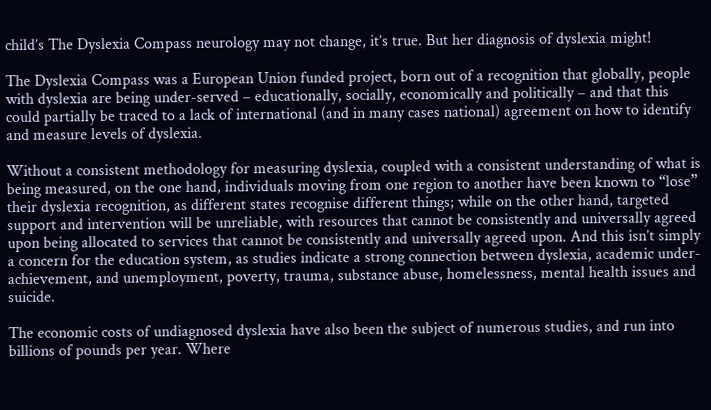child’s The Dyslexia Compass neurology may not change, it’s true. But her diagnosis of dyslexia might!

The Dyslexia Compass was a European Union funded project, born out of a recognition that globally, people with dyslexia are being under-served – educationally, socially, economically and politically – and that this could partially be traced to a lack of international (and in many cases national) agreement on how to identify and measure levels of dyslexia.

Without a consistent methodology for measuring dyslexia, coupled with a consistent understanding of what is being measured, on the one hand, individuals moving from one region to another have been known to “lose” their dyslexia recognition, as different states recognise different things; while on the other hand, targeted support and intervention will be unreliable, with resources that cannot be consistently and universally agreed upon being allocated to services that cannot be consistently and universally agreed upon. And this isn’t simply a concern for the education system, as studies indicate a strong connection between dyslexia, academic under-achievement, and unemployment, poverty, trauma, substance abuse, homelessness, mental health issues and suicide.

The economic costs of undiagnosed dyslexia have also been the subject of numerous studies, and run into billions of pounds per year. Where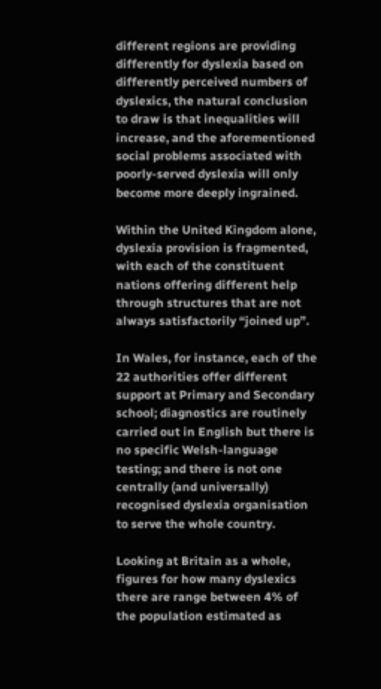different regions are providing differently for dyslexia based on differently perceived numbers of dyslexics, the natural conclusion to draw is that inequalities will increase, and the aforementioned social problems associated with poorly-served dyslexia will only become more deeply ingrained.

Within the United Kingdom alone, dyslexia provision is fragmented, with each of the constituent nations offering different help through structures that are not always satisfactorily “joined up”.

In Wales, for instance, each of the 22 authorities offer different support at Primary and Secondary school; diagnostics are routinely carried out in English but there is no specific Welsh-language testing; and there is not one centrally (and universally) recognised dyslexia organisation to serve the whole country.

Looking at Britain as a whole, figures for how many dyslexics there are range between 4% of the population estimated as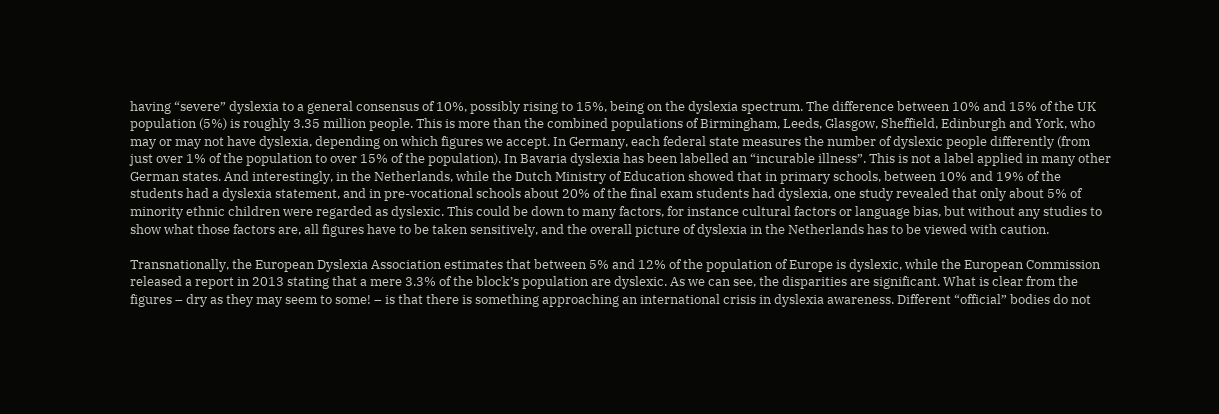having “severe” dyslexia to a general consensus of 10%, possibly rising to 15%, being on the dyslexia spectrum. The difference between 10% and 15% of the UK population (5%) is roughly 3.35 million people. This is more than the combined populations of Birmingham, Leeds, Glasgow, Sheffield, Edinburgh and York, who may or may not have dyslexia, depending on which figures we accept. In Germany, each federal state measures the number of dyslexic people differently (from just over 1% of the population to over 15% of the population). In Bavaria dyslexia has been labelled an “incurable illness”. This is not a label applied in many other German states. And interestingly, in the Netherlands, while the Dutch Ministry of Education showed that in primary schools, between 10% and 19% of the students had a dyslexia statement, and in pre-vocational schools about 20% of the final exam students had dyslexia, one study revealed that only about 5% of minority ethnic children were regarded as dyslexic. This could be down to many factors, for instance cultural factors or language bias, but without any studies to show what those factors are, all figures have to be taken sensitively, and the overall picture of dyslexia in the Netherlands has to be viewed with caution.

Transnationally, the European Dyslexia Association estimates that between 5% and 12% of the population of Europe is dyslexic, while the European Commission released a report in 2013 stating that a mere 3.3% of the block’s population are dyslexic. As we can see, the disparities are significant. What is clear from the figures – dry as they may seem to some! – is that there is something approaching an international crisis in dyslexia awareness. Different “official” bodies do not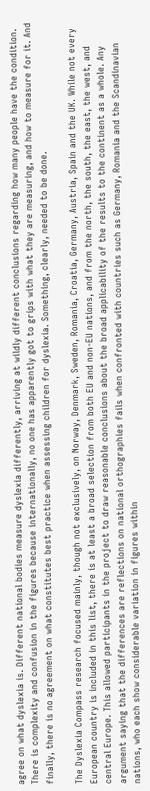agree on what dyslexia is. Different national bodies measure dyslexia differently, arriving at wildly different conclusions regarding how many people have the condition. There is complexity and confusion in the figures because internationally, no one has apparently got to grips with what they are measuring, and how to measure for it. And finally, there is no agreement on what constitutes best practice when assessing children for dyslexia. Something, clearly, needed to be done.

The Dyslexia Compass research focused mainly, though not exclusively, on Norway, Denmark, Sweden, Romania, Croatia, Germany, Austria, Spain and the UK. While not every European country is included in this list, there is at least a broad selection from both EU and non-EU nations, and from the north, the south, the east, the west, and central Europe. This allowed participants in the project to draw reasonable conclusions about the broad applicability of the results to the continent as a whole. Any argument saying that the differences are reflections on national orthographies fails when confronted with countries such as Germany, Romania and the Scandinavian nations, who each show considerable variation in figures within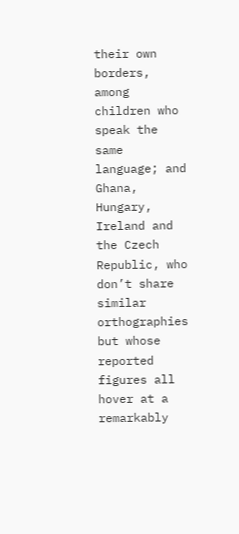their own borders, among children who speak the same language; and Ghana, Hungary, Ireland and the Czech Republic, who don’t share similar orthographies but whose reported figures all hover at a remarkably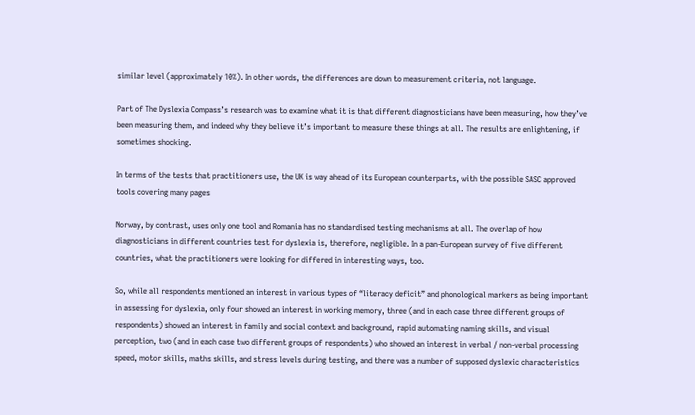similar level (approximately 10%). In other words, the differences are down to measurement criteria, not language.

Part of The Dyslexia Compass’s research was to examine what it is that different diagnosticians have been measuring, how they’ve been measuring them, and indeed why they believe it’s important to measure these things at all. The results are enlightening, if sometimes shocking.

In terms of the tests that practitioners use, the UK is way ahead of its European counterparts, with the possible SASC approved tools covering many pages

Norway, by contrast, uses only one tool and Romania has no standardised testing mechanisms at all. The overlap of how diagnosticians in different countries test for dyslexia is, therefore, negligible. In a pan-European survey of five different countries, what the practitioners were looking for differed in interesting ways, too.

So, while all respondents mentioned an interest in various types of “literacy deficit” and phonological markers as being important in assessing for dyslexia, only four showed an interest in working memory, three (and in each case three different groups of respondents) showed an interest in family and social context and background, rapid automating naming skills, and visual perception, two (and in each case two different groups of respondents) who showed an interest in verbal / non-verbal processing speed, motor skills, maths skills, and stress levels during testing, and there was a number of supposed dyslexic characteristics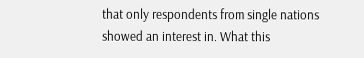that only respondents from single nations showed an interest in. What this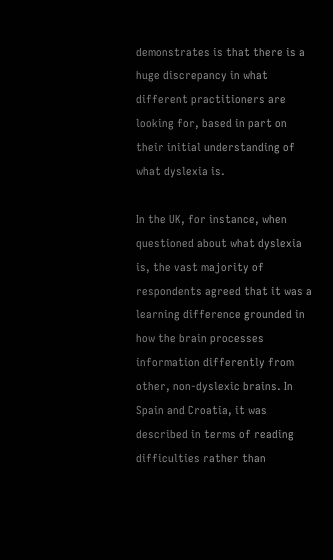demonstrates is that there is a huge discrepancy in what different practitioners are looking for, based in part on their initial understanding of what dyslexia is.

In the UK, for instance, when questioned about what dyslexia is, the vast majority of respondents agreed that it was a learning difference grounded in how the brain processes information differently from other, non-dyslexic brains. In Spain and Croatia, it was described in terms of reading difficulties rather than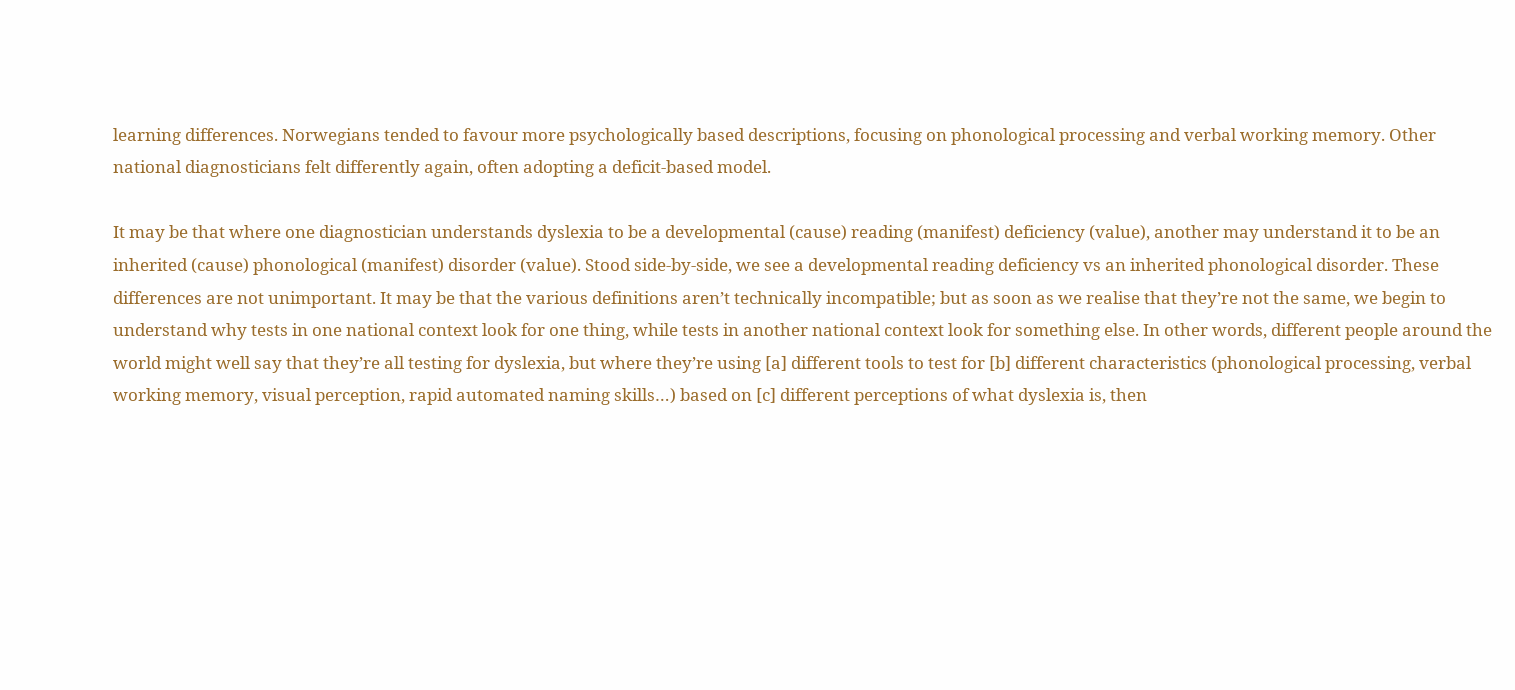learning differences. Norwegians tended to favour more psychologically based descriptions, focusing on phonological processing and verbal working memory. Other national diagnosticians felt differently again, often adopting a deficit-based model.

It may be that where one diagnostician understands dyslexia to be a developmental (cause) reading (manifest) deficiency (value), another may understand it to be an inherited (cause) phonological (manifest) disorder (value). Stood side-by-side, we see a developmental reading deficiency vs an inherited phonological disorder. These differences are not unimportant. It may be that the various definitions aren’t technically incompatible; but as soon as we realise that they’re not the same, we begin to understand why tests in one national context look for one thing, while tests in another national context look for something else. In other words, different people around the world might well say that they’re all testing for dyslexia, but where they’re using [a] different tools to test for [b] different characteristics (phonological processing, verbal working memory, visual perception, rapid automated naming skills…) based on [c] different perceptions of what dyslexia is, then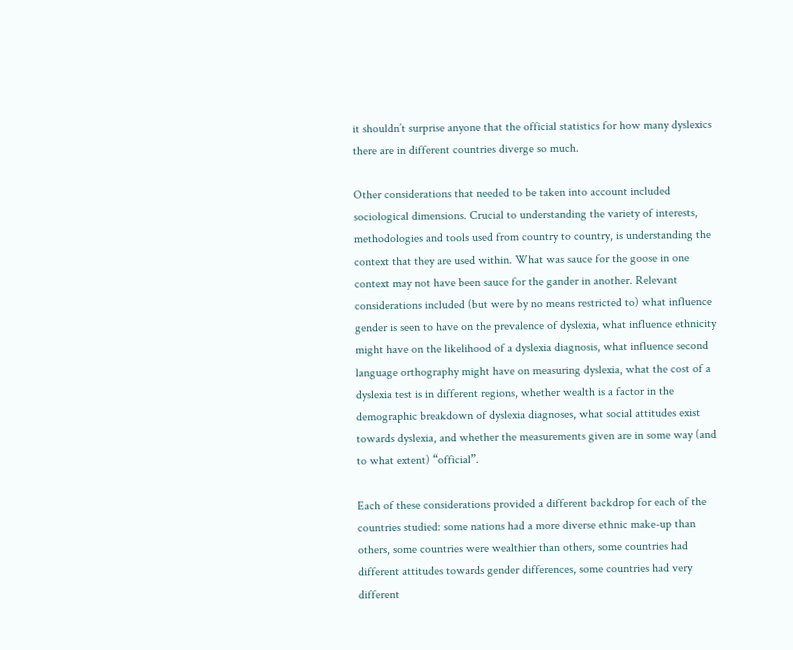it shouldn’t surprise anyone that the official statistics for how many dyslexics there are in different countries diverge so much.

Other considerations that needed to be taken into account included sociological dimensions. Crucial to understanding the variety of interests, methodologies and tools used from country to country, is understanding the context that they are used within. What was sauce for the goose in one context may not have been sauce for the gander in another. Relevant considerations included (but were by no means restricted to) what influence gender is seen to have on the prevalence of dyslexia, what influence ethnicity might have on the likelihood of a dyslexia diagnosis, what influence second language orthography might have on measuring dyslexia, what the cost of a dyslexia test is in different regions, whether wealth is a factor in the demographic breakdown of dyslexia diagnoses, what social attitudes exist towards dyslexia, and whether the measurements given are in some way (and to what extent) “official”.

Each of these considerations provided a different backdrop for each of the countries studied: some nations had a more diverse ethnic make-up than others, some countries were wealthier than others, some countries had different attitudes towards gender differences, some countries had very different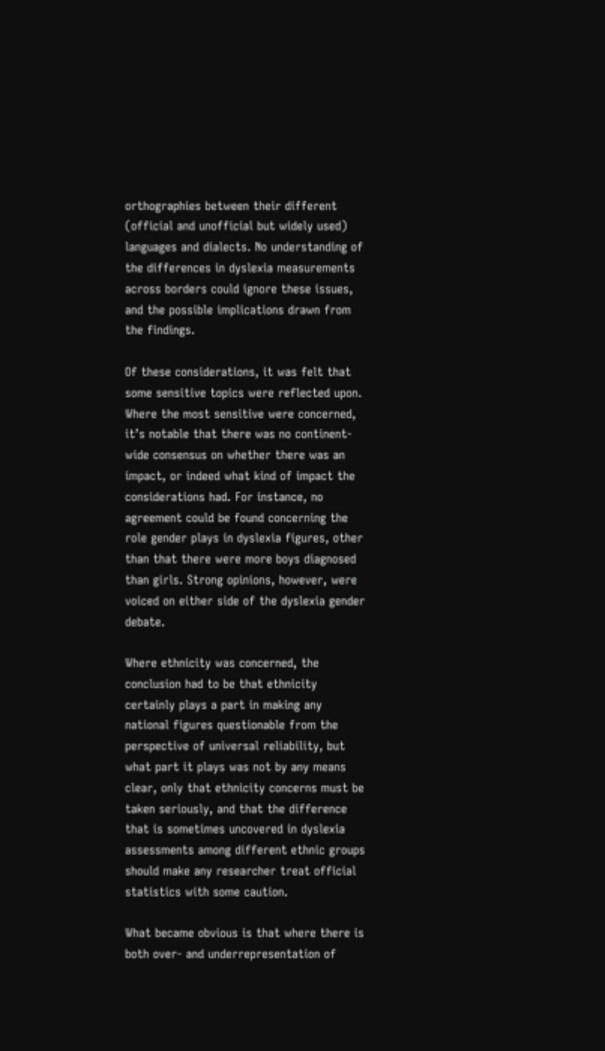orthographies between their different (official and unofficial but widely used) languages and dialects. No understanding of the differences in dyslexia measurements across borders could ignore these issues, and the possible implications drawn from the findings.

Of these considerations, it was felt that some sensitive topics were reflected upon. Where the most sensitive were concerned, it’s notable that there was no continent-wide consensus on whether there was an impact, or indeed what kind of impact the considerations had. For instance, no agreement could be found concerning the role gender plays in dyslexia figures, other than that there were more boys diagnosed than girls. Strong opinions, however, were voiced on either side of the dyslexia gender debate.

Where ethnicity was concerned, the conclusion had to be that ethnicity certainly plays a part in making any national figures questionable from the perspective of universal reliability, but what part it plays was not by any means clear, only that ethnicity concerns must be taken seriously, and that the difference that is sometimes uncovered in dyslexia assessments among different ethnic groups should make any researcher treat official statistics with some caution.

What became obvious is that where there is both over- and underrepresentation of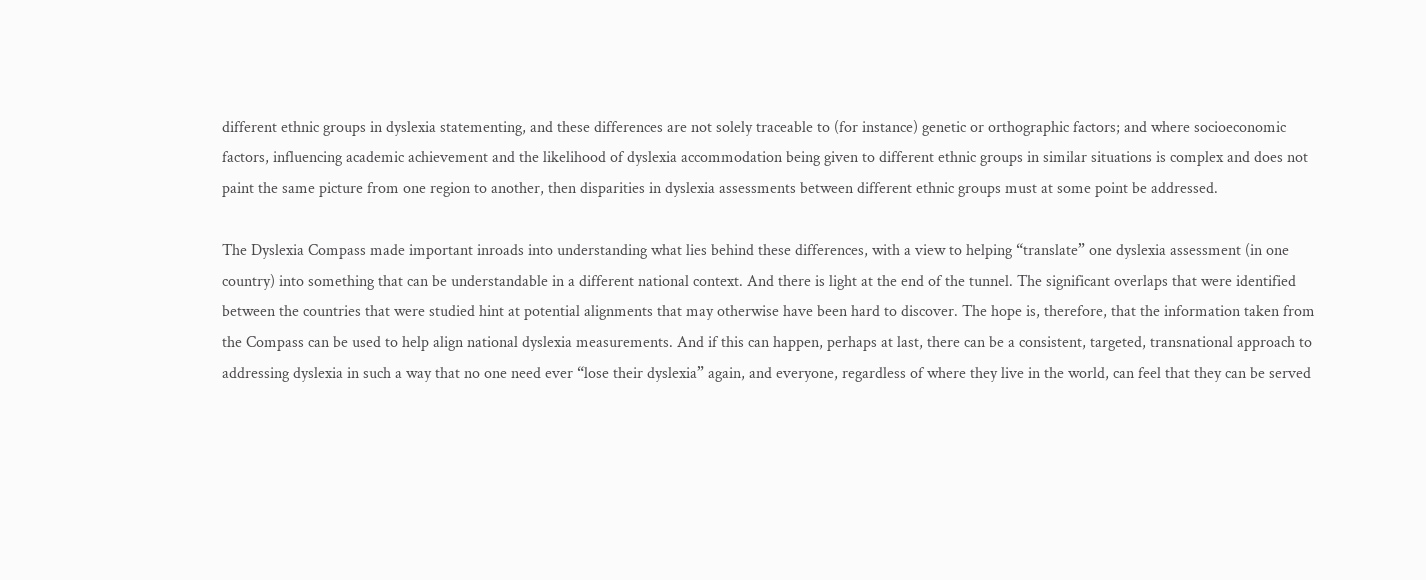different ethnic groups in dyslexia statementing, and these differences are not solely traceable to (for instance) genetic or orthographic factors; and where socioeconomic factors, influencing academic achievement and the likelihood of dyslexia accommodation being given to different ethnic groups in similar situations is complex and does not paint the same picture from one region to another, then disparities in dyslexia assessments between different ethnic groups must at some point be addressed.

The Dyslexia Compass made important inroads into understanding what lies behind these differences, with a view to helping “translate” one dyslexia assessment (in one country) into something that can be understandable in a different national context. And there is light at the end of the tunnel. The significant overlaps that were identified between the countries that were studied hint at potential alignments that may otherwise have been hard to discover. The hope is, therefore, that the information taken from the Compass can be used to help align national dyslexia measurements. And if this can happen, perhaps at last, there can be a consistent, targeted, transnational approach to addressing dyslexia in such a way that no one need ever “lose their dyslexia” again, and everyone, regardless of where they live in the world, can feel that they can be served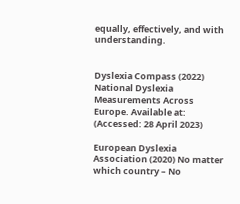equally, effectively, and with understanding.


Dyslexia Compass (2022) National Dyslexia Measurements Across Europe. Available at: (Accessed: 28 April 2023)

European Dyslexia Association (2020) No matter which country – No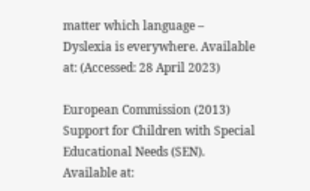matter which language – Dyslexia is everywhere. Available at: (Accessed: 28 April 2023)

European Commission (2013) Support for Children with Special Educational Needs (SEN). Available at: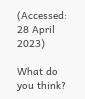(Accessed: 28 April 2023)

What do you think?